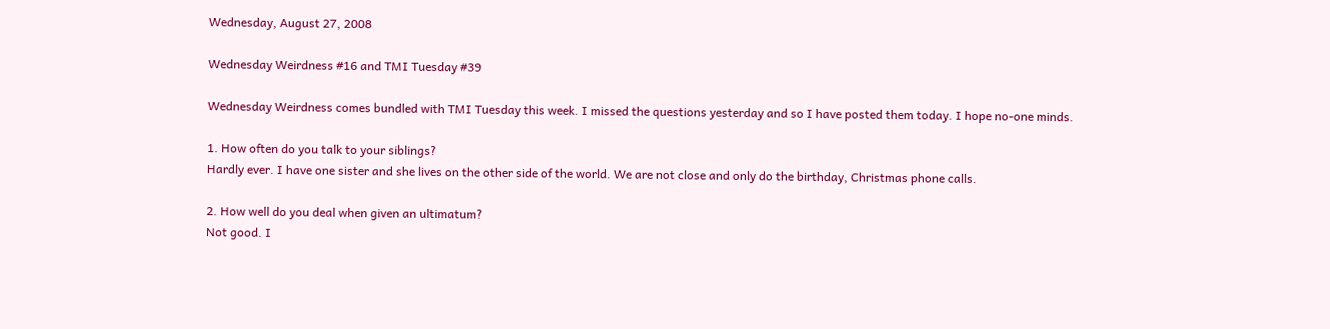Wednesday, August 27, 2008

Wednesday Weirdness #16 and TMI Tuesday #39

Wednesday Weirdness comes bundled with TMI Tuesday this week. I missed the questions yesterday and so I have posted them today. I hope no-one minds.

1. How often do you talk to your siblings?
Hardly ever. I have one sister and she lives on the other side of the world. We are not close and only do the birthday, Christmas phone calls.

2. How well do you deal when given an ultimatum?
Not good. I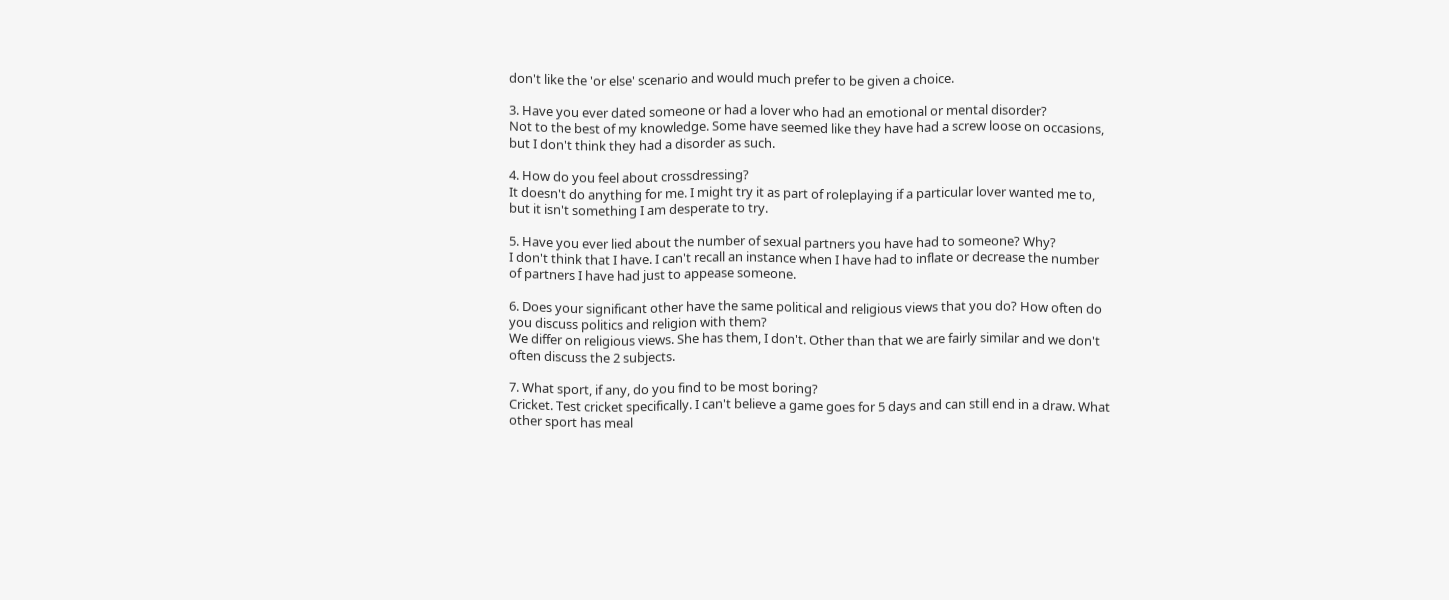don't like the 'or else' scenario and would much prefer to be given a choice.

3. Have you ever dated someone or had a lover who had an emotional or mental disorder?
Not to the best of my knowledge. Some have seemed like they have had a screw loose on occasions, but I don't think they had a disorder as such.

4. How do you feel about crossdressing?
It doesn't do anything for me. I might try it as part of roleplaying if a particular lover wanted me to, but it isn't something I am desperate to try.

5. Have you ever lied about the number of sexual partners you have had to someone? Why?
I don't think that I have. I can't recall an instance when I have had to inflate or decrease the number of partners I have had just to appease someone.

6. Does your significant other have the same political and religious views that you do? How often do you discuss politics and religion with them?
We differ on religious views. She has them, I don't. Other than that we are fairly similar and we don't often discuss the 2 subjects.

7. What sport, if any, do you find to be most boring?
Cricket. Test cricket specifically. I can't believe a game goes for 5 days and can still end in a draw. What other sport has meal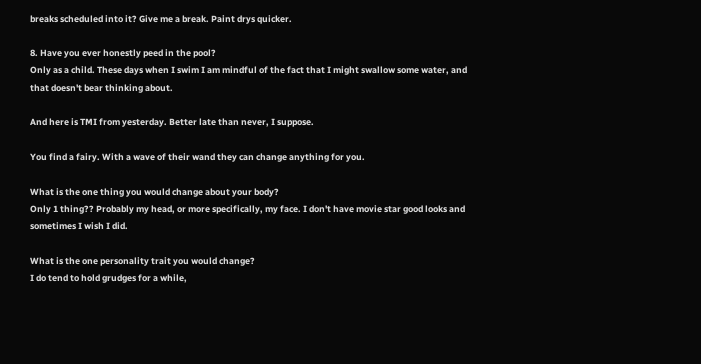breaks scheduled into it? Give me a break. Paint drys quicker.

8. Have you ever honestly peed in the pool?
Only as a child. These days when I swim I am mindful of the fact that I might swallow some water, and that doesn't bear thinking about.

And here is TMI from yesterday. Better late than never, I suppose.

You find a fairy. With a wave of their wand they can change anything for you.

What is the one thing you would change about your body?
Only 1 thing?? Probably my head, or more specifically, my face. I don't have movie star good looks and sometimes I wish I did.

What is the one personality trait you would change?
I do tend to hold grudges for a while,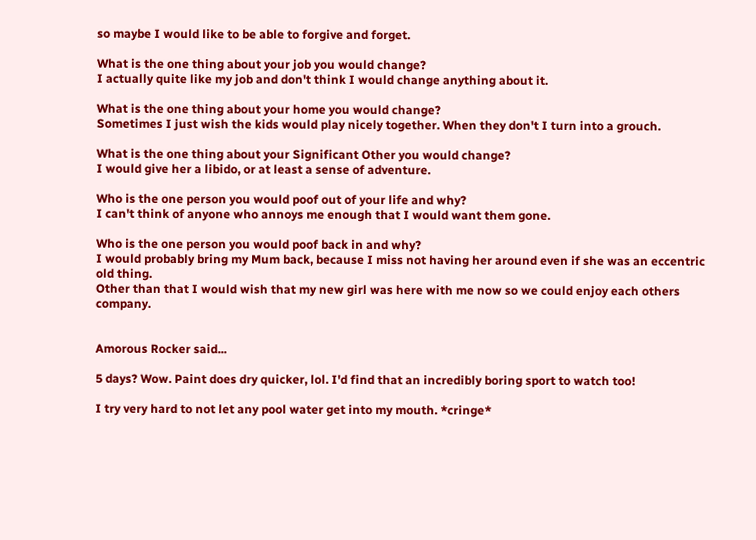so maybe I would like to be able to forgive and forget.

What is the one thing about your job you would change?
I actually quite like my job and don't think I would change anything about it.

What is the one thing about your home you would change?
Sometimes I just wish the kids would play nicely together. When they don't I turn into a grouch.

What is the one thing about your Significant Other you would change?
I would give her a libido, or at least a sense of adventure.

Who is the one person you would poof out of your life and why?
I can't think of anyone who annoys me enough that I would want them gone.

Who is the one person you would poof back in and why?
I would probably bring my Mum back, because I miss not having her around even if she was an eccentric old thing.
Other than that I would wish that my new girl was here with me now so we could enjoy each others company.


Amorous Rocker said...

5 days? Wow. Paint does dry quicker, lol. I'd find that an incredibly boring sport to watch too!

I try very hard to not let any pool water get into my mouth. *cringe*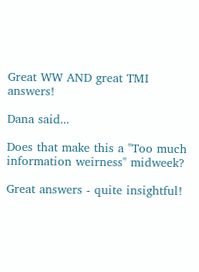Great WW AND great TMI answers!

Dana said...

Does that make this a "Too much information weirness" midweek?

Great answers - quite insightful!